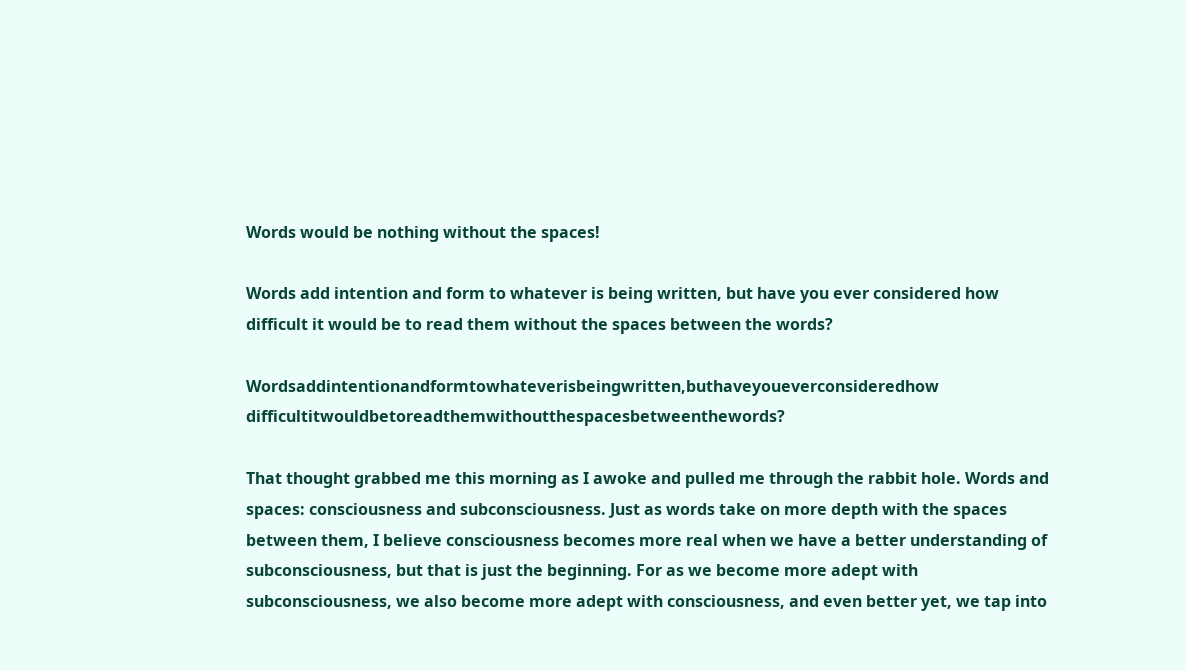Words would be nothing without the spaces!

Words add intention and form to whatever is being written, but have you ever considered how difficult it would be to read them without the spaces between the words?

Wordsaddintentionandformtowhateverisbeingwritten,buthaveyoueverconsideredhow difficultitwouldbetoreadthemwithoutthespacesbetweenthewords?

That thought grabbed me this morning as I awoke and pulled me through the rabbit hole. Words and spaces: consciousness and subconsciousness. Just as words take on more depth with the spaces between them, I believe consciousness becomes more real when we have a better understanding of subconsciousness, but that is just the beginning. For as we become more adept with subconsciousness, we also become more adept with consciousness, and even better yet, we tap into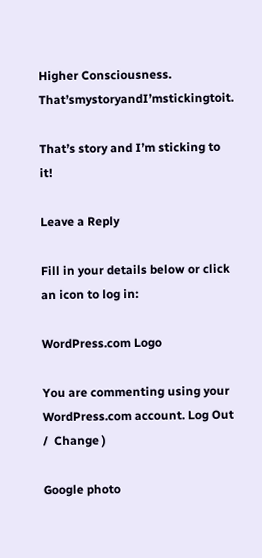Higher Consciousness. That’smystoryandI’mstickingtoit.

That’s story and I’m sticking to it!

Leave a Reply

Fill in your details below or click an icon to log in:

WordPress.com Logo

You are commenting using your WordPress.com account. Log Out /  Change )

Google photo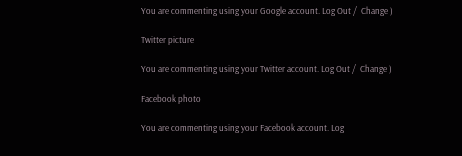You are commenting using your Google account. Log Out /  Change )

Twitter picture

You are commenting using your Twitter account. Log Out /  Change )

Facebook photo

You are commenting using your Facebook account. Log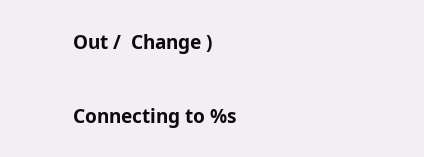Out /  Change )

Connecting to %s